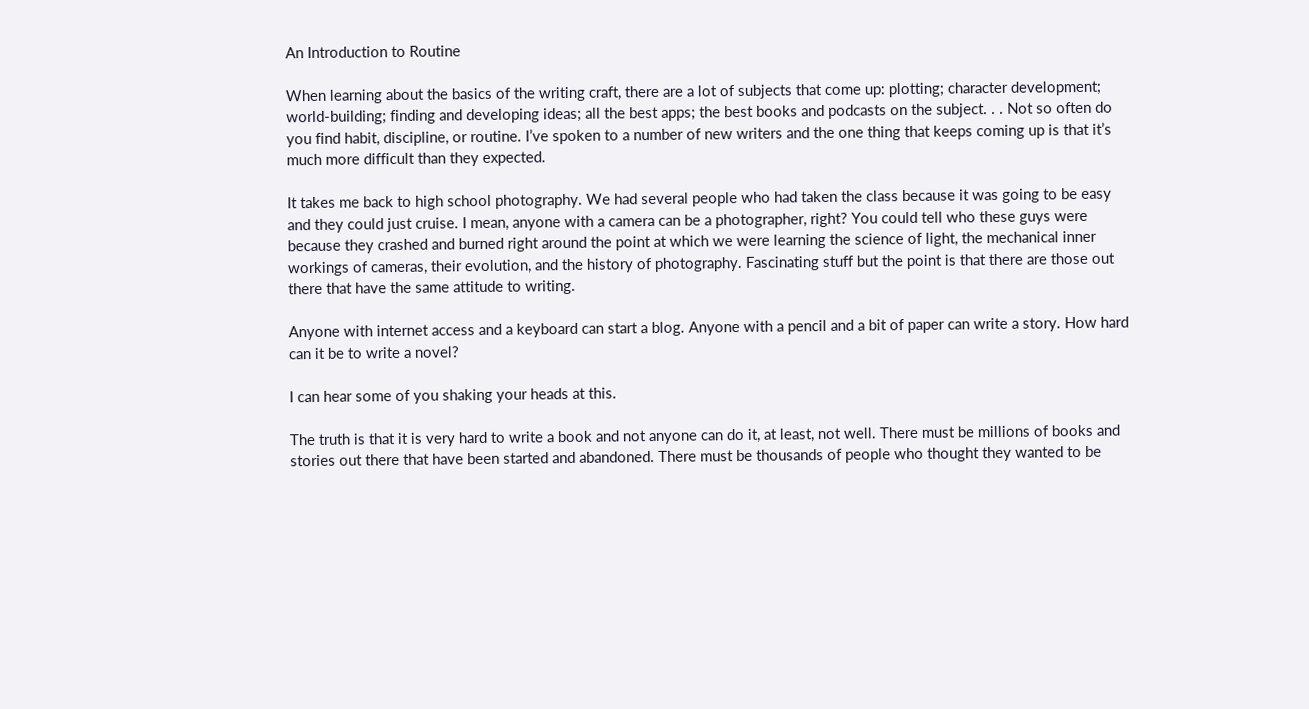An Introduction to Routine

When learning about the basics of the writing craft, there are a lot of subjects that come up: plotting; character development; world-building; finding and developing ideas; all the best apps; the best books and podcasts on the subject. . . Not so often do you find habit, discipline, or routine. I’ve spoken to a number of new writers and the one thing that keeps coming up is that it’s much more difficult than they expected.

It takes me back to high school photography. We had several people who had taken the class because it was going to be easy and they could just cruise. I mean, anyone with a camera can be a photographer, right? You could tell who these guys were because they crashed and burned right around the point at which we were learning the science of light, the mechanical inner workings of cameras, their evolution, and the history of photography. Fascinating stuff but the point is that there are those out there that have the same attitude to writing.

Anyone with internet access and a keyboard can start a blog. Anyone with a pencil and a bit of paper can write a story. How hard can it be to write a novel?

I can hear some of you shaking your heads at this.

The truth is that it is very hard to write a book and not anyone can do it, at least, not well. There must be millions of books and stories out there that have been started and abandoned. There must be thousands of people who thought they wanted to be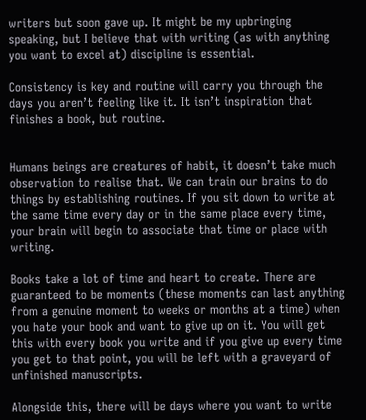writers but soon gave up. It might be my upbringing speaking, but I believe that with writing (as with anything you want to excel at) discipline is essential.

Consistency is key and routine will carry you through the days you aren’t feeling like it. It isn’t inspiration that finishes a book, but routine.


Humans beings are creatures of habit, it doesn’t take much observation to realise that. We can train our brains to do things by establishing routines. If you sit down to write at the same time every day or in the same place every time, your brain will begin to associate that time or place with writing.

Books take a lot of time and heart to create. There are guaranteed to be moments (these moments can last anything from a genuine moment to weeks or months at a time) when you hate your book and want to give up on it. You will get this with every book you write and if you give up every time you get to that point, you will be left with a graveyard of unfinished manuscripts.

Alongside this, there will be days where you want to write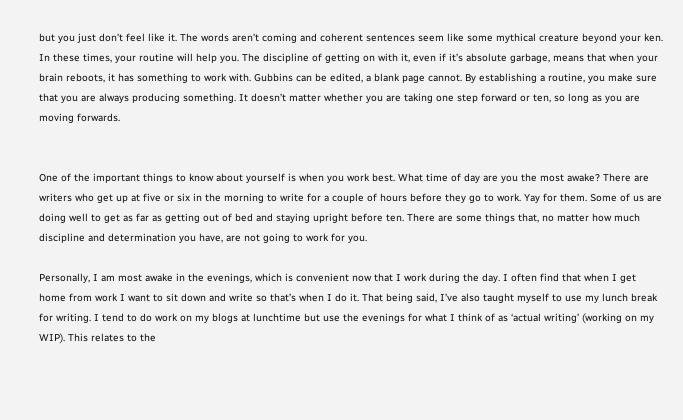but you just don’t feel like it. The words aren’t coming and coherent sentences seem like some mythical creature beyond your ken. In these times, your routine will help you. The discipline of getting on with it, even if it’s absolute garbage, means that when your brain reboots, it has something to work with. Gubbins can be edited, a blank page cannot. By establishing a routine, you make sure that you are always producing something. It doesn’t matter whether you are taking one step forward or ten, so long as you are moving forwards.


One of the important things to know about yourself is when you work best. What time of day are you the most awake? There are writers who get up at five or six in the morning to write for a couple of hours before they go to work. Yay for them. Some of us are doing well to get as far as getting out of bed and staying upright before ten. There are some things that, no matter how much discipline and determination you have, are not going to work for you.

Personally, I am most awake in the evenings, which is convenient now that I work during the day. I often find that when I get home from work I want to sit down and write so that’s when I do it. That being said, I’ve also taught myself to use my lunch break for writing. I tend to do work on my blogs at lunchtime but use the evenings for what I think of as ‘actual writing’ (working on my WIP). This relates to the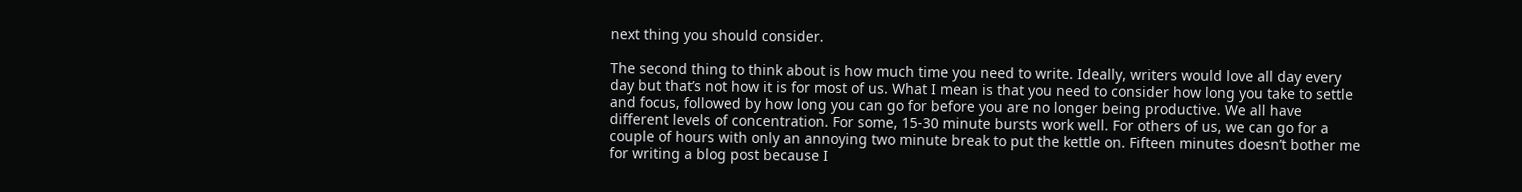next thing you should consider.

The second thing to think about is how much time you need to write. Ideally, writers would love all day every day but that’s not how it is for most of us. What I mean is that you need to consider how long you take to settle and focus, followed by how long you can go for before you are no longer being productive. We all have different levels of concentration. For some, 15-30 minute bursts work well. For others of us, we can go for a couple of hours with only an annoying two minute break to put the kettle on. Fifteen minutes doesn’t bother me for writing a blog post because I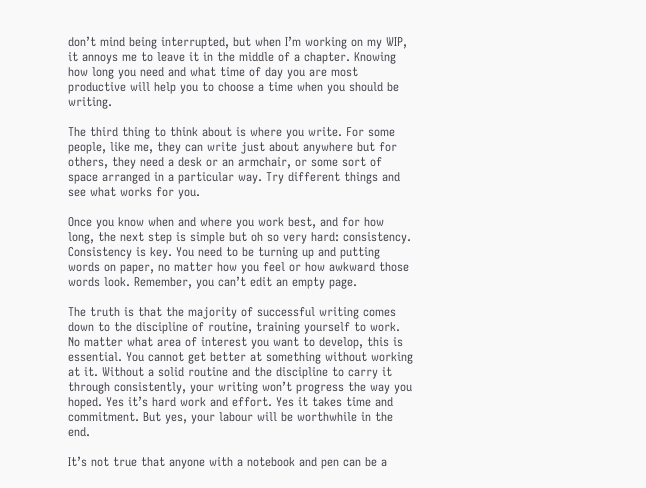don’t mind being interrupted, but when I’m working on my WIP, it annoys me to leave it in the middle of a chapter. Knowing how long you need and what time of day you are most productive will help you to choose a time when you should be writing.

The third thing to think about is where you write. For some people, like me, they can write just about anywhere but for others, they need a desk or an armchair, or some sort of space arranged in a particular way. Try different things and see what works for you.

Once you know when and where you work best, and for how long, the next step is simple but oh so very hard: consistency. Consistency is key. You need to be turning up and putting words on paper, no matter how you feel or how awkward those words look. Remember, you can’t edit an empty page.

The truth is that the majority of successful writing comes down to the discipline of routine, training yourself to work. No matter what area of interest you want to develop, this is essential. You cannot get better at something without working at it. Without a solid routine and the discipline to carry it through consistently, your writing won’t progress the way you hoped. Yes it’s hard work and effort. Yes it takes time and commitment. But yes, your labour will be worthwhile in the end.

It’s not true that anyone with a notebook and pen can be a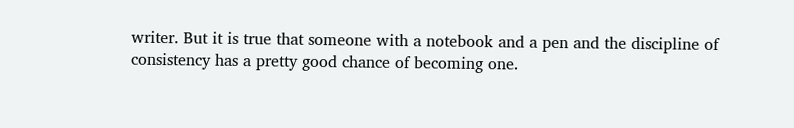writer. But it is true that someone with a notebook and a pen and the discipline of consistency has a pretty good chance of becoming one.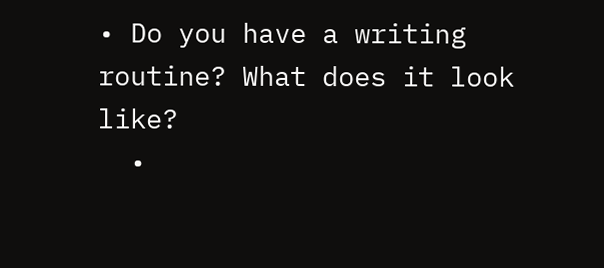• Do you have a writing routine? What does it look like?
  •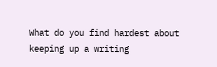What do you find hardest about keeping up a writing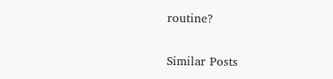routine?

Similar Posts